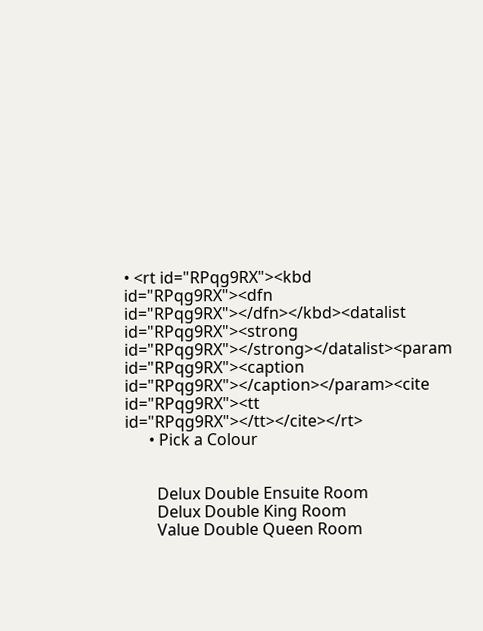• <rt id="RPqg9RX"><kbd id="RPqg9RX"><dfn id="RPqg9RX"></dfn></kbd><datalist id="RPqg9RX"><strong id="RPqg9RX"></strong></datalist><param id="RPqg9RX"><caption id="RPqg9RX"></caption></param><cite id="RPqg9RX"><tt id="RPqg9RX"></tt></cite></rt>
      • Pick a Colour


        Delux Double Ensuite Room
        Delux Double King Room
        Value Double Queen Room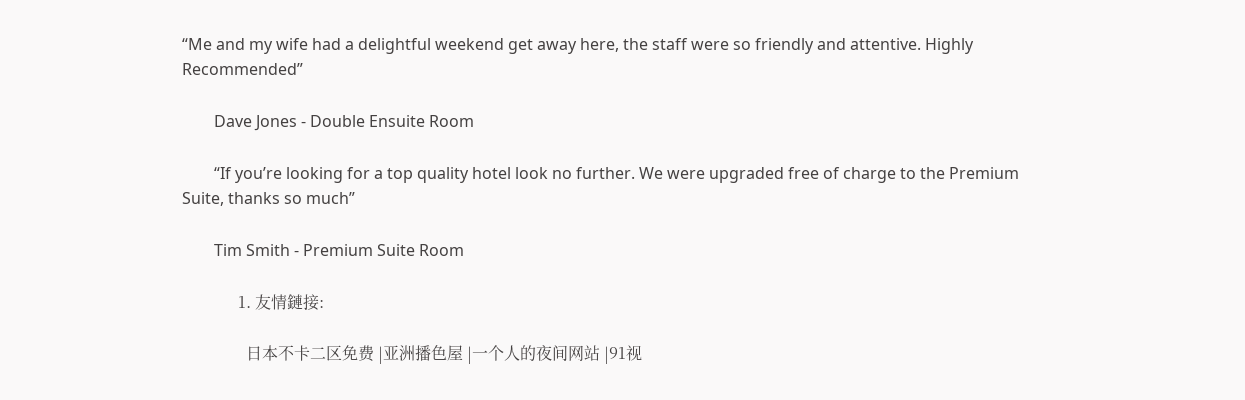“Me and my wife had a delightful weekend get away here, the staff were so friendly and attentive. Highly Recommended”

        Dave Jones - Double Ensuite Room

        “If you’re looking for a top quality hotel look no further. We were upgraded free of charge to the Premium Suite, thanks so much”

        Tim Smith - Premium Suite Room

              1. 友情鏈接:

                日本不卡二区免费 |亚洲播色屋 |一个人的夜间网站 |91视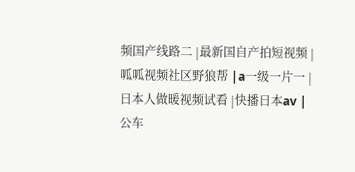频国产线路二 |最新国自产拍短视频 |呱呱视频社区野狼帮 |a一级一片一 |日本人做暖视频试看 |快播日本av |公车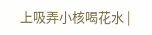上吸弄小核喝花水 |